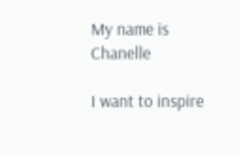My name is Chanelle

I want to inspire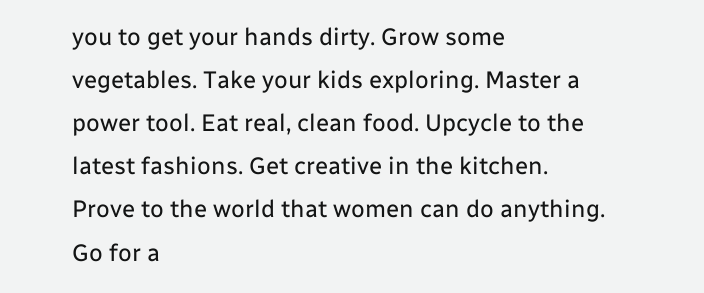you to get your hands dirty. Grow some vegetables. Take your kids exploring. Master a power tool. Eat real, clean food. Upcycle to the latest fashions. Get creative in the kitchen.  Prove to the world that women can do anything. Go for a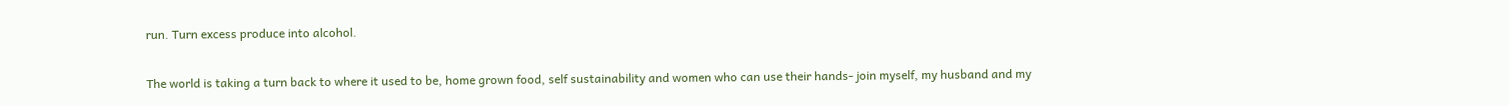run. Turn excess produce into alcohol.

The world is taking a turn back to where it used to be, home grown food, self sustainability and women who can use their hands- join myself, my husband and my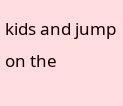kids and jump on the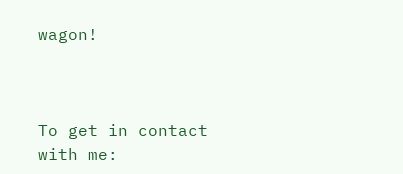wagon!



To get in contact with me: